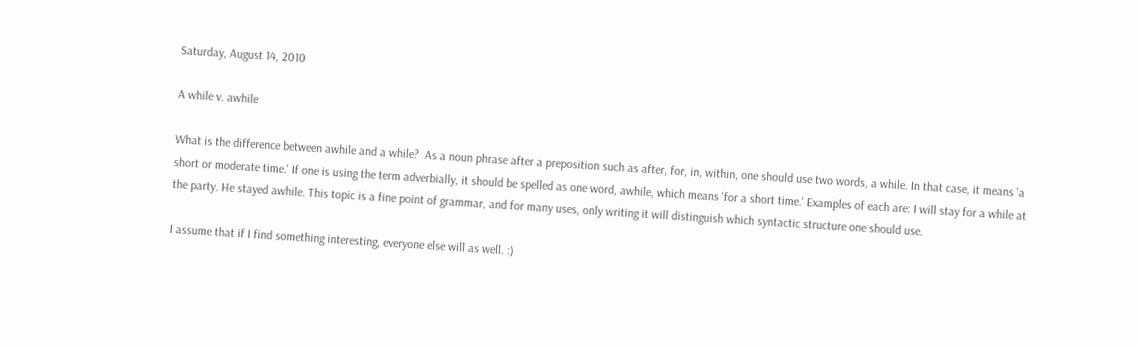Saturday, August 14, 2010

A while v. awhile

What is the difference between awhile and a while?  As a noun phrase after a preposition such as after, for, in, within, one should use two words, a while. In that case, it means 'a short or moderate time.' If one is using the term adverbially, it should be spelled as one word, awhile, which means 'for a short time.' Examples of each are: I will stay for a while at the party. He stayed awhile. This topic is a fine point of grammar, and for many uses, only writing it will distinguish which syntactic structure one should use.

I assume that if I find something interesting, everyone else will as well. :)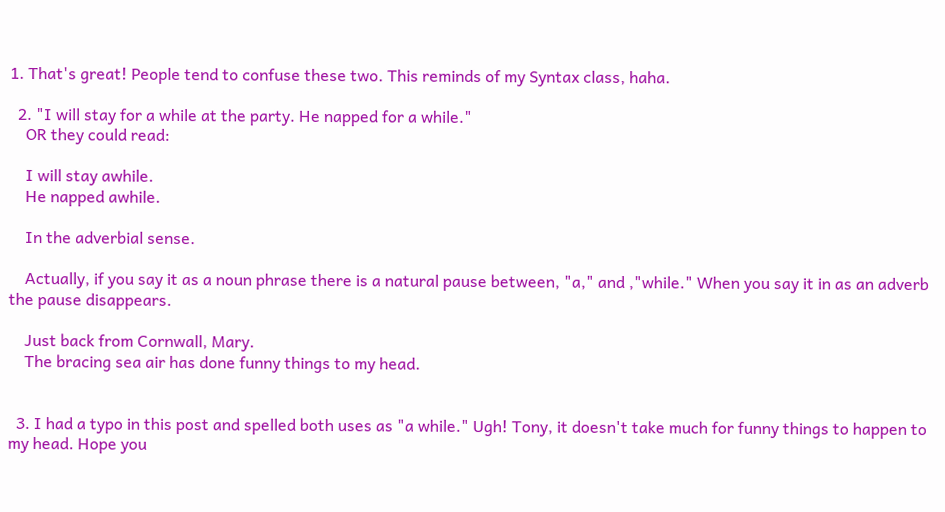1. That's great! People tend to confuse these two. This reminds of my Syntax class, haha.

  2. "I will stay for a while at the party. He napped for a while."
    OR they could read:

    I will stay awhile.
    He napped awhile.

    In the adverbial sense.

    Actually, if you say it as a noun phrase there is a natural pause between, "a," and ,"while." When you say it in as an adverb the pause disappears.

    Just back from Cornwall, Mary.
    The bracing sea air has done funny things to my head.


  3. I had a typo in this post and spelled both uses as "a while." Ugh! Tony, it doesn't take much for funny things to happen to my head. Hope you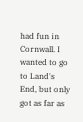had fun in Cornwall. I wanted to go to Land's End, but only got as far as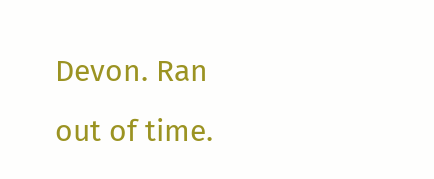Devon. Ran out of time.